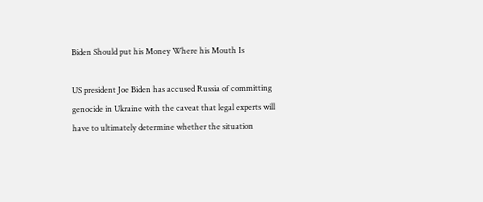Biden Should put his Money Where his Mouth Is

US president Joe Biden has accused Russia of committing genocide in Ukraine with the caveat that legal experts will have to ultimately determine whether the situation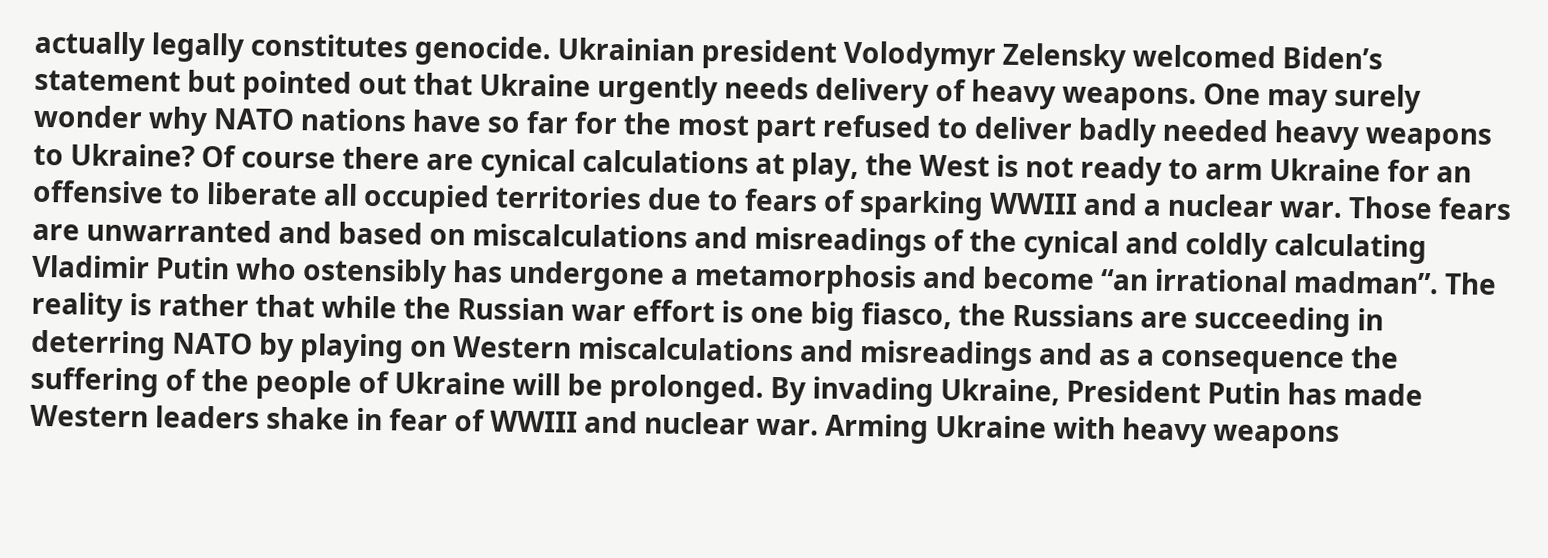actually legally constitutes genocide. Ukrainian president Volodymyr Zelensky welcomed Biden’s statement but pointed out that Ukraine urgently needs delivery of heavy weapons. One may surely wonder why NATO nations have so far for the most part refused to deliver badly needed heavy weapons to Ukraine? Of course there are cynical calculations at play, the West is not ready to arm Ukraine for an offensive to liberate all occupied territories due to fears of sparking WWIII and a nuclear war. Those fears are unwarranted and based on miscalculations and misreadings of the cynical and coldly calculating Vladimir Putin who ostensibly has undergone a metamorphosis and become “an irrational madman”. The reality is rather that while the Russian war effort is one big fiasco, the Russians are succeeding in deterring NATO by playing on Western miscalculations and misreadings and as a consequence the suffering of the people of Ukraine will be prolonged. By invading Ukraine, President Putin has made Western leaders shake in fear of WWIII and nuclear war. Arming Ukraine with heavy weapons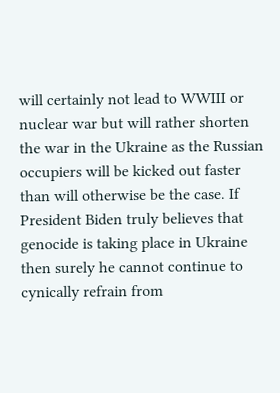will certainly not lead to WWIII or nuclear war but will rather shorten the war in the Ukraine as the Russian occupiers will be kicked out faster than will otherwise be the case. If President Biden truly believes that genocide is taking place in Ukraine then surely he cannot continue to cynically refrain from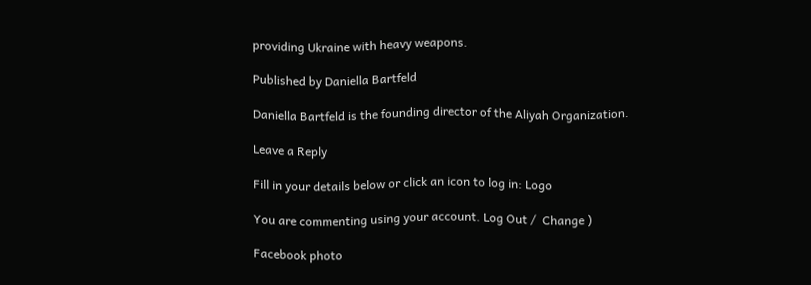providing Ukraine with heavy weapons.

Published by Daniella Bartfeld

Daniella Bartfeld is the founding director of the Aliyah Organization.

Leave a Reply

Fill in your details below or click an icon to log in: Logo

You are commenting using your account. Log Out /  Change )

Facebook photo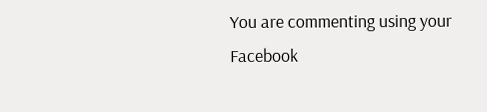You are commenting using your Facebook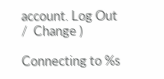account. Log Out /  Change )

Connecting to %s